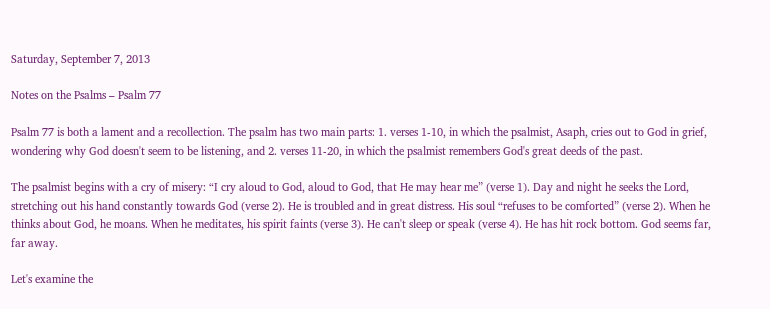Saturday, September 7, 2013

Notes on the Psalms – Psalm 77

Psalm 77 is both a lament and a recollection. The psalm has two main parts: 1. verses 1-10, in which the psalmist, Asaph, cries out to God in grief, wondering why God doesn't seem to be listening, and 2. verses 11-20, in which the psalmist remembers God's great deeds of the past.

The psalmist begins with a cry of misery: “I cry aloud to God, aloud to God, that He may hear me” (verse 1). Day and night he seeks the Lord, stretching out his hand constantly towards God (verse 2). He is troubled and in great distress. His soul “refuses to be comforted” (verse 2). When he thinks about God, he moans. When he meditates, his spirit faints (verse 3). He can't sleep or speak (verse 4). He has hit rock bottom. God seems far, far away.

Let's examine the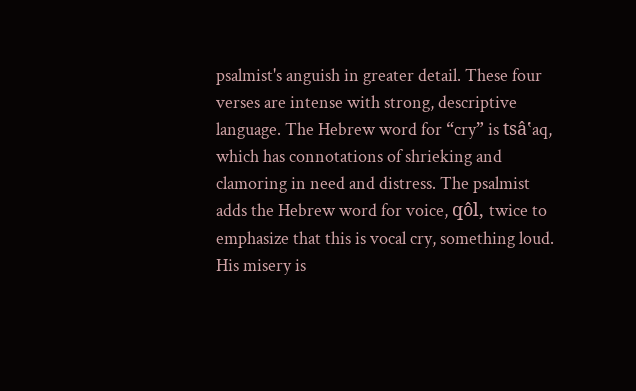psalmist's anguish in greater detail. These four verses are intense with strong, descriptive language. The Hebrew word for “cry” is tsâ‛aq, which has connotations of shrieking and clamoring in need and distress. The psalmist adds the Hebrew word for voice, qôl, twice to emphasize that this is vocal cry, something loud. His misery is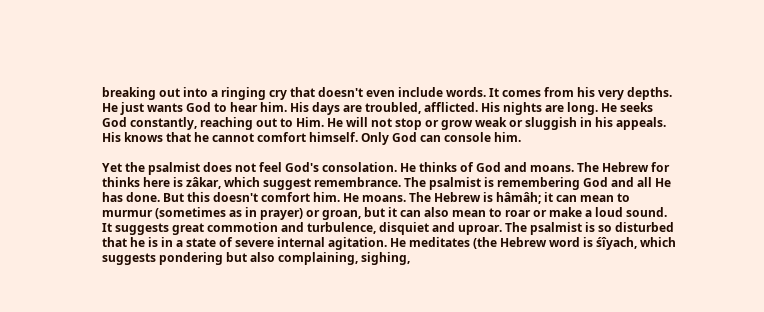breaking out into a ringing cry that doesn't even include words. It comes from his very depths. He just wants God to hear him. His days are troubled, afflicted. His nights are long. He seeks God constantly, reaching out to Him. He will not stop or grow weak or sluggish in his appeals. His knows that he cannot comfort himself. Only God can console him.

Yet the psalmist does not feel God's consolation. He thinks of God and moans. The Hebrew for thinks here is zâkar, which suggest remembrance. The psalmist is remembering God and all He has done. But this doesn't comfort him. He moans. The Hebrew is hâmâh; it can mean to murmur (sometimes as in prayer) or groan, but it can also mean to roar or make a loud sound. It suggests great commotion and turbulence, disquiet and uproar. The psalmist is so disturbed that he is in a state of severe internal agitation. He meditates (the Hebrew word is śı̂yach, which suggests pondering but also complaining, sighing,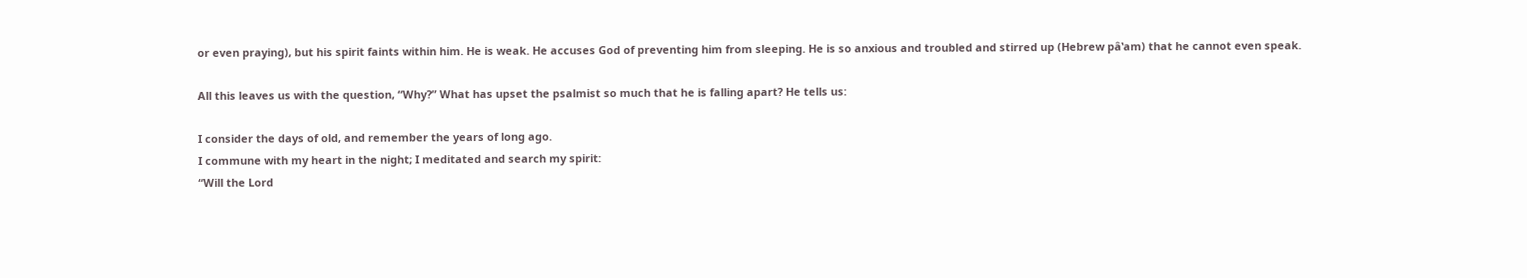or even praying), but his spirit faints within him. He is weak. He accuses God of preventing him from sleeping. He is so anxious and troubled and stirred up (Hebrew pâ‛am) that he cannot even speak.

All this leaves us with the question, “Why?” What has upset the psalmist so much that he is falling apart? He tells us:

I consider the days of old, and remember the years of long ago.
I commune with my heart in the night; I meditated and search my spirit:
“Will the Lord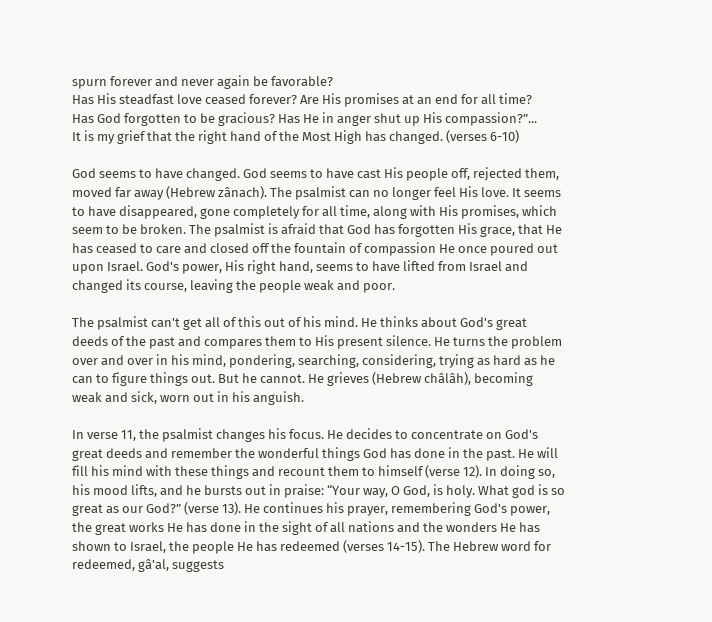spurn forever and never again be favorable?
Has His steadfast love ceased forever? Are His promises at an end for all time?
Has God forgotten to be gracious? Has He in anger shut up His compassion?”...
It is my grief that the right hand of the Most High has changed. (verses 6-10)

God seems to have changed. God seems to have cast His people off, rejected them, moved far away (Hebrew zânach). The psalmist can no longer feel His love. It seems to have disappeared, gone completely for all time, along with His promises, which seem to be broken. The psalmist is afraid that God has forgotten His grace, that He has ceased to care and closed off the fountain of compassion He once poured out upon Israel. God's power, His right hand, seems to have lifted from Israel and changed its course, leaving the people weak and poor.

The psalmist can't get all of this out of his mind. He thinks about God's great deeds of the past and compares them to His present silence. He turns the problem over and over in his mind, pondering, searching, considering, trying as hard as he can to figure things out. But he cannot. He grieves (Hebrew châlâh), becoming weak and sick, worn out in his anguish.

In verse 11, the psalmist changes his focus. He decides to concentrate on God's great deeds and remember the wonderful things God has done in the past. He will fill his mind with these things and recount them to himself (verse 12). In doing so, his mood lifts, and he bursts out in praise: “Your way, O God, is holy. What god is so great as our God?” (verse 13). He continues his prayer, remembering God's power, the great works He has done in the sight of all nations and the wonders He has shown to Israel, the people He has redeemed (verses 14-15). The Hebrew word for redeemed, gâ'al, suggests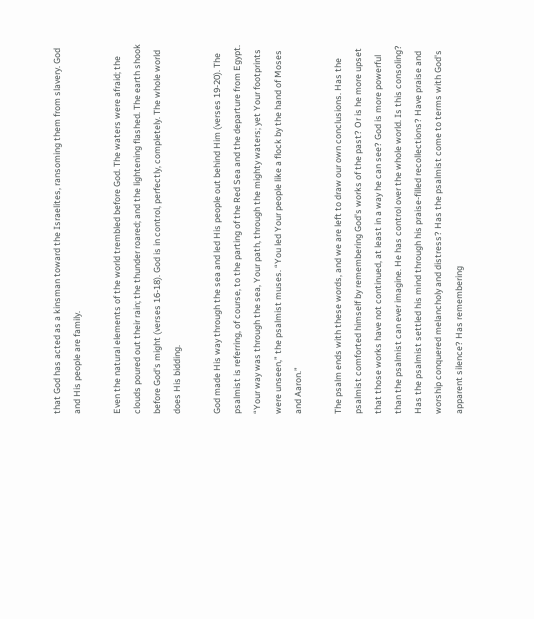that God has acted as a kinsman toward the Israelites, ransoming them from slavery. God and His people are family.

Even the natural elements of the world trembled before God. The waters were afraid; the clouds poured out their rain; the thunder roared; and the lightening flashed. The earth shook before God's might (verses 16-18). God is in control, perfectly, completely. The whole world does His bidding.

God made His way through the sea and led His people out behind Him (verses 19-20). The psalmist is referring, of course, to the parting of the Red Sea and the departure from Egypt. “Your way was through the sea, Your path, through the mighty waters; yet Your footprints were unseen,” the psalmist muses. “You led Your people like a flock by the hand of Moses and Aaron.”

The psalm ends with these words, and we are left to draw our own conclusions. Has the psalmist comforted himself by remembering God's works of the past? Or is he more upset that those works have not continued, at least in a way he can see? God is more powerful than the psalmist can ever imagine. He has control over the whole world. Is this consoling? Has the psalmist settled his mind through his praise-filled recollections? Have praise and worship conquered melancholy and distress? Has the psalmist come to terms with God's apparent silence? Has remembering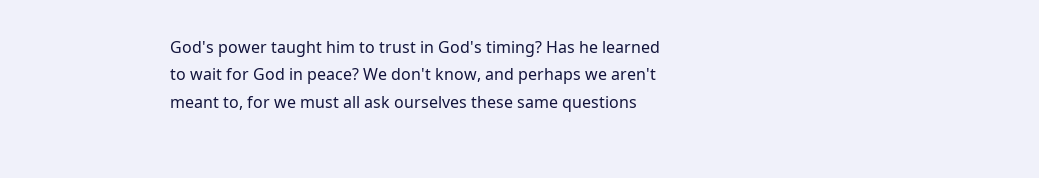God's power taught him to trust in God's timing? Has he learned to wait for God in peace? We don't know, and perhaps we aren't meant to, for we must all ask ourselves these same questions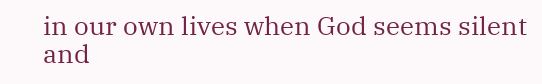in our own lives when God seems silent and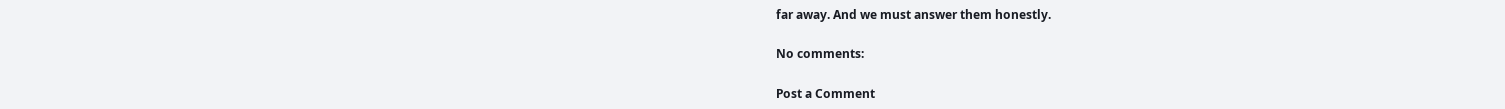far away. And we must answer them honestly.

No comments:

Post a Comment